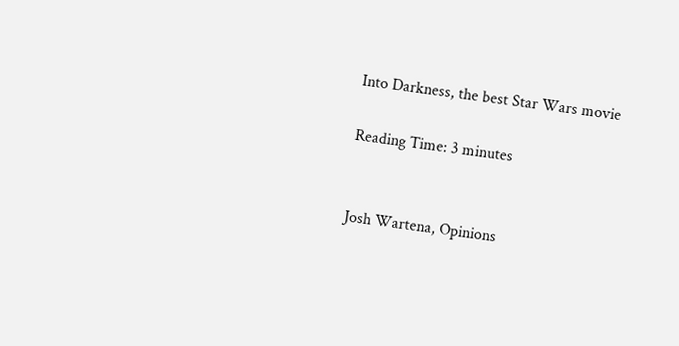Into Darkness, the best Star Wars movie

Reading Time: 3 minutes


Josh Wartena, Opinions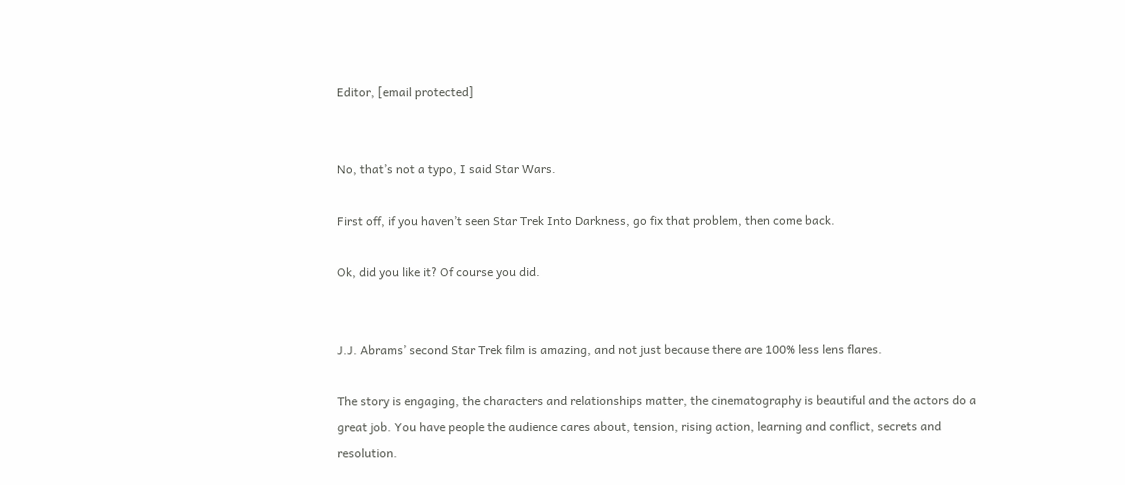Editor, [email protected]


No, that’s not a typo, I said Star Wars.

First off, if you haven’t seen Star Trek Into Darkness, go fix that problem, then come back.

Ok, did you like it? Of course you did.


J.J. Abrams’ second Star Trek film is amazing, and not just because there are 100% less lens flares.

The story is engaging, the characters and relationships matter, the cinematography is beautiful and the actors do a great job. You have people the audience cares about, tension, rising action, learning and conflict, secrets and resolution.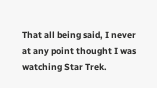That all being said, I never at any point thought I was watching Star Trek.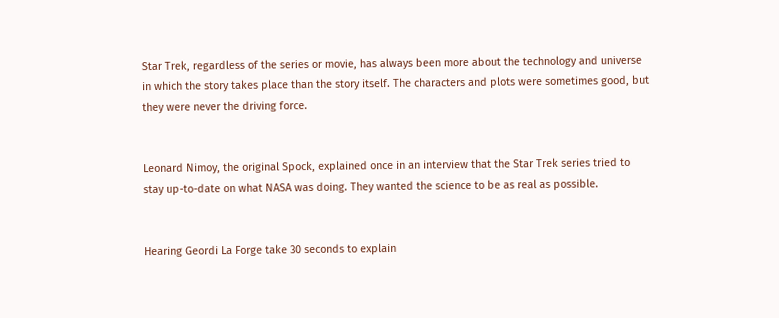Star Trek, regardless of the series or movie, has always been more about the technology and universe in which the story takes place than the story itself. The characters and plots were sometimes good, but they were never the driving force.


Leonard Nimoy, the original Spock, explained once in an interview that the Star Trek series tried to stay up-to-date on what NASA was doing. They wanted the science to be as real as possible.


Hearing Geordi La Forge take 30 seconds to explain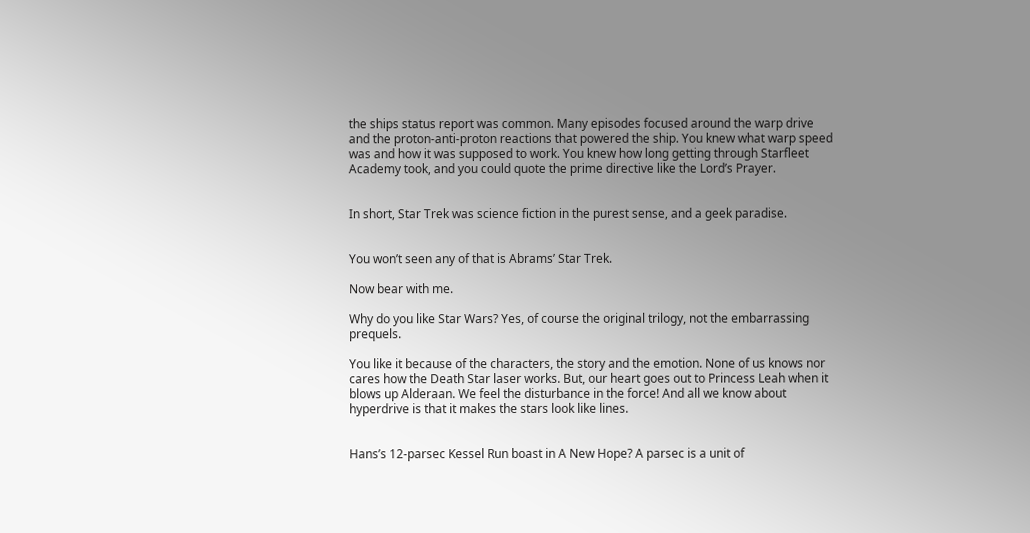the ships status report was common. Many episodes focused around the warp drive and the proton-anti-proton reactions that powered the ship. You knew what warp speed was and how it was supposed to work. You knew how long getting through Starfleet Academy took, and you could quote the prime directive like the Lord’s Prayer.


In short, Star Trek was science fiction in the purest sense, and a geek paradise.


You won’t seen any of that is Abrams’ Star Trek.

Now bear with me.

Why do you like Star Wars? Yes, of course the original trilogy, not the embarrassing prequels.

You like it because of the characters, the story and the emotion. None of us knows nor cares how the Death Star laser works. But, our heart goes out to Princess Leah when it blows up Alderaan. We feel the disturbance in the force! And all we know about hyperdrive is that it makes the stars look like lines.


Hans’s 12-parsec Kessel Run boast in A New Hope? A parsec is a unit of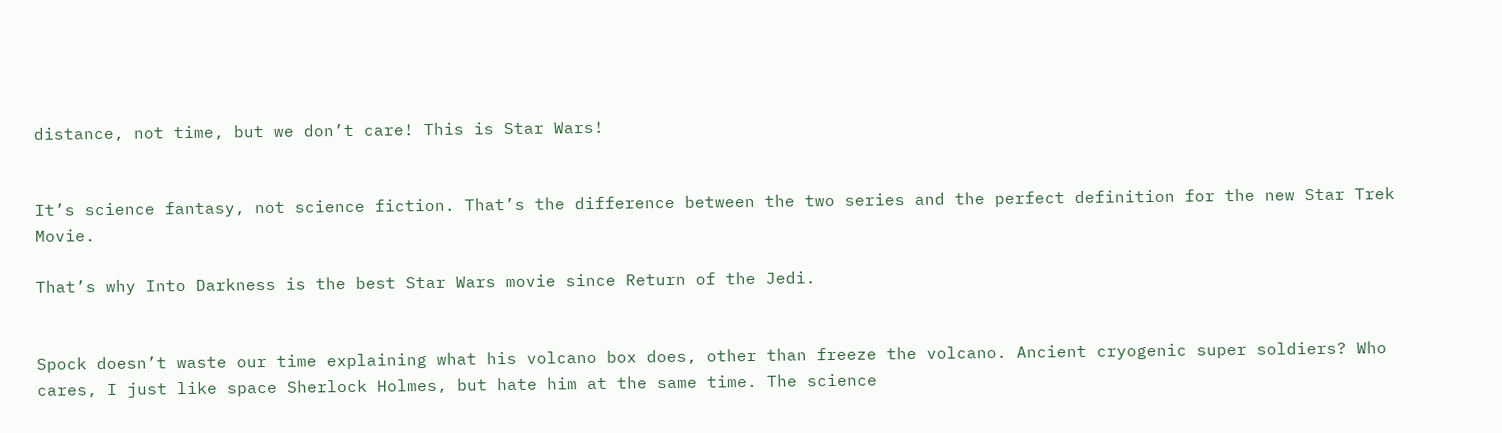distance, not time, but we don’t care! This is Star Wars!


It’s science fantasy, not science fiction. That’s the difference between the two series and the perfect definition for the new Star Trek Movie.

That’s why Into Darkness is the best Star Wars movie since Return of the Jedi.


Spock doesn’t waste our time explaining what his volcano box does, other than freeze the volcano. Ancient cryogenic super soldiers? Who cares, I just like space Sherlock Holmes, but hate him at the same time. The science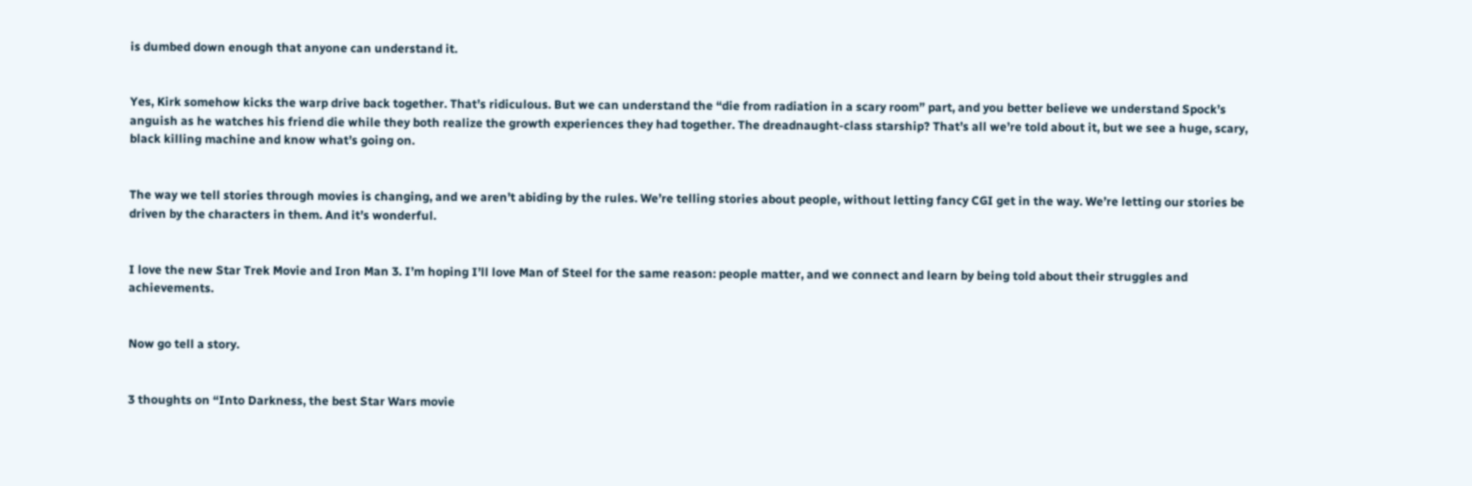is dumbed down enough that anyone can understand it.


Yes, Kirk somehow kicks the warp drive back together. That’s ridiculous. But we can understand the “die from radiation in a scary room” part, and you better believe we understand Spock’s anguish as he watches his friend die while they both realize the growth experiences they had together. The dreadnaught-class starship? That’s all we’re told about it, but we see a huge, scary, black killing machine and know what’s going on.


The way we tell stories through movies is changing, and we aren’t abiding by the rules. We’re telling stories about people, without letting fancy CGI get in the way. We’re letting our stories be driven by the characters in them. And it’s wonderful.


I love the new Star Trek Movie and Iron Man 3. I’m hoping I’ll love Man of Steel for the same reason: people matter, and we connect and learn by being told about their struggles and achievements.


Now go tell a story.


3 thoughts on “Into Darkness, the best Star Wars movie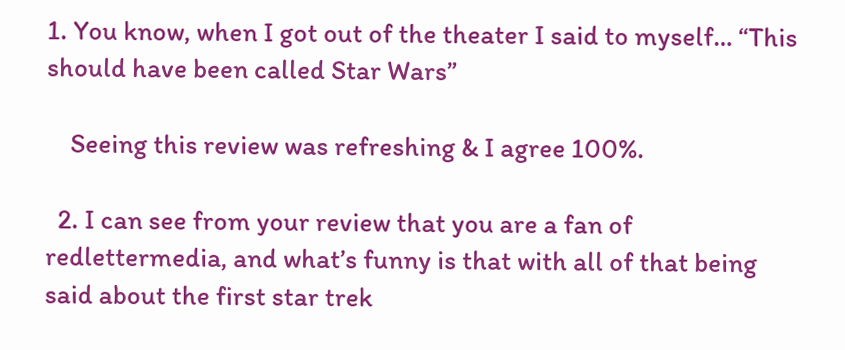1. You know, when I got out of the theater I said to myself… “This should have been called Star Wars”

    Seeing this review was refreshing & I agree 100%.

  2. I can see from your review that you are a fan of redlettermedia, and what’s funny is that with all of that being said about the first star trek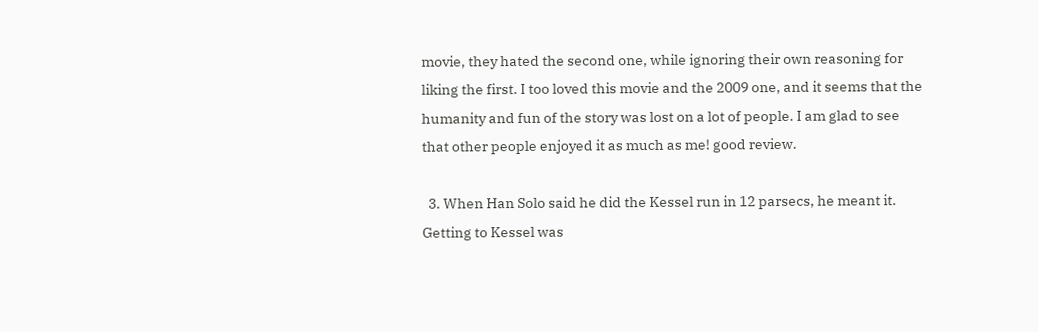movie, they hated the second one, while ignoring their own reasoning for liking the first. I too loved this movie and the 2009 one, and it seems that the humanity and fun of the story was lost on a lot of people. I am glad to see that other people enjoyed it as much as me! good review.

  3. When Han Solo said he did the Kessel run in 12 parsecs, he meant it. Getting to Kessel was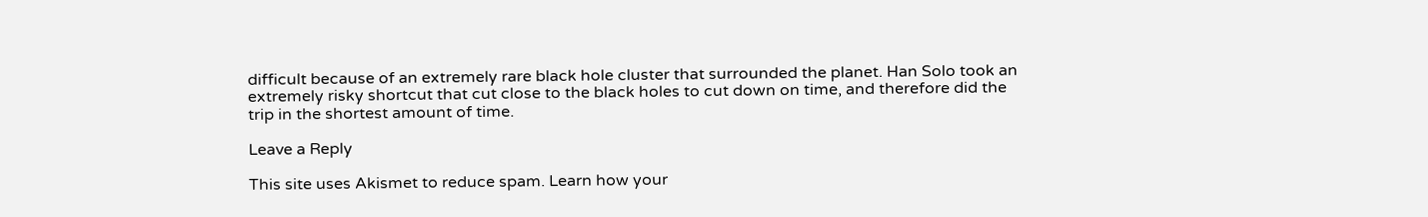difficult because of an extremely rare black hole cluster that surrounded the planet. Han Solo took an extremely risky shortcut that cut close to the black holes to cut down on time, and therefore did the trip in the shortest amount of time.

Leave a Reply

This site uses Akismet to reduce spam. Learn how your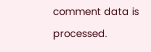comment data is processed.